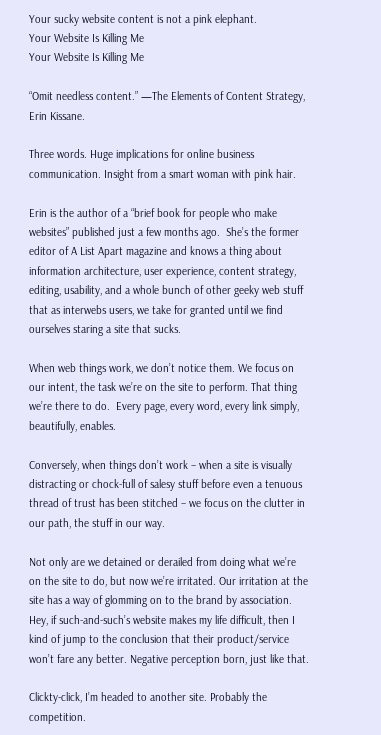Your sucky website content is not a pink elephant.
Your Website Is Killing Me
Your Website Is Killing Me

“Omit needless content.” —The Elements of Content Strategy, Erin Kissane.

Three words. Huge implications for online business communication. Insight from a smart woman with pink hair.

Erin is the author of a “brief book for people who make websites” published just a few months ago.  She’s the former editor of A List Apart magazine and knows a thing about information architecture, user experience, content strategy, editing, usability, and a whole bunch of other geeky web stuff that as interwebs users, we take for granted until we find ourselves staring a site that sucks.

When web things work, we don’t notice them. We focus on our intent, the task we’re on the site to perform. That thing we’re there to do.  Every page, every word, every link simply, beautifully, enables.

Conversely, when things don’t work – when a site is visually distracting or chock-full of salesy stuff before even a tenuous thread of trust has been stitched – we focus on the clutter in our path, the stuff in our way.

Not only are we detained or derailed from doing what we’re on the site to do, but now we’re irritated. Our irritation at the site has a way of glomming on to the brand by association. Hey, if such-and-such’s website makes my life difficult, then I kind of jump to the conclusion that their product/service won’t fare any better. Negative perception born, just like that.

Clickty-click, I’m headed to another site. Probably the competition.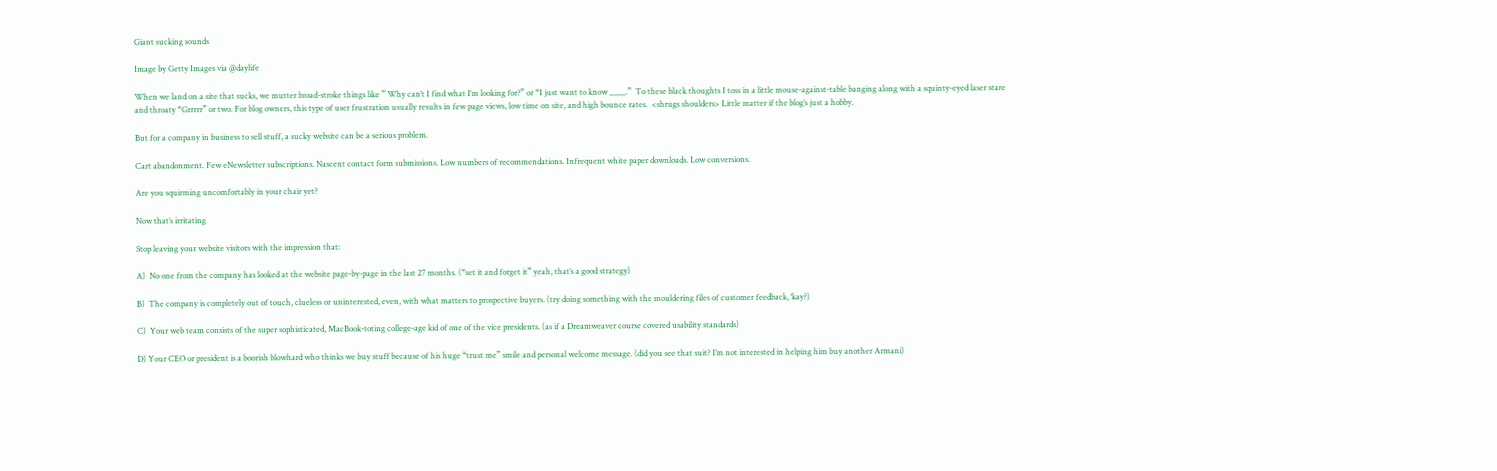Giant sucking sounds

Image by Getty Images via @daylife

When we land on a site that sucks, we mutter broad-stroke things like ” Why can’t I find what I’m looking for?” or “I just want to know ____.”  To these black thoughts I toss in a little mouse-against-table banging along with a squinty-eyed laser stare and throaty “Grrrrr” or two. For blog owners, this type of user frustration usually results in few page views, low time on site, and high bounce rates.  <shrugs shoulders> Little matter if the blog’s just a hobby.

But for a company in business to sell stuff, a sucky website can be a serious problem.

Cart abandonment. Few eNewsletter subscriptions. Nascent contact form submissions. Low numbers of recommendations. Infrequent white paper downloads. Low conversions.

Are you squirming uncomfortably in your chair yet?

Now that’s irritating

Stop leaving your website visitors with the impression that:

A)  No one from the company has looked at the website page-by-page in the last 27 months. (“set it and forget it” yeah, that’s a good strategy)

B)  The company is completely out of touch, clueless or uninterested, even, with what matters to prospective buyers. (try doing something with the mouldering files of customer feedback, ‘kay?)

C)  Your web team consists of the super sophisticated, MacBook-toting college-age kid of one of the vice presidents. (as if a Dreamweaver course covered usability standards)

D) Your CEO or president is a boorish blowhard who thinks we buy stuff because of his huge “trust me” smile and personal welcome message. (did you see that suit? I’m not interested in helping him buy another Armani)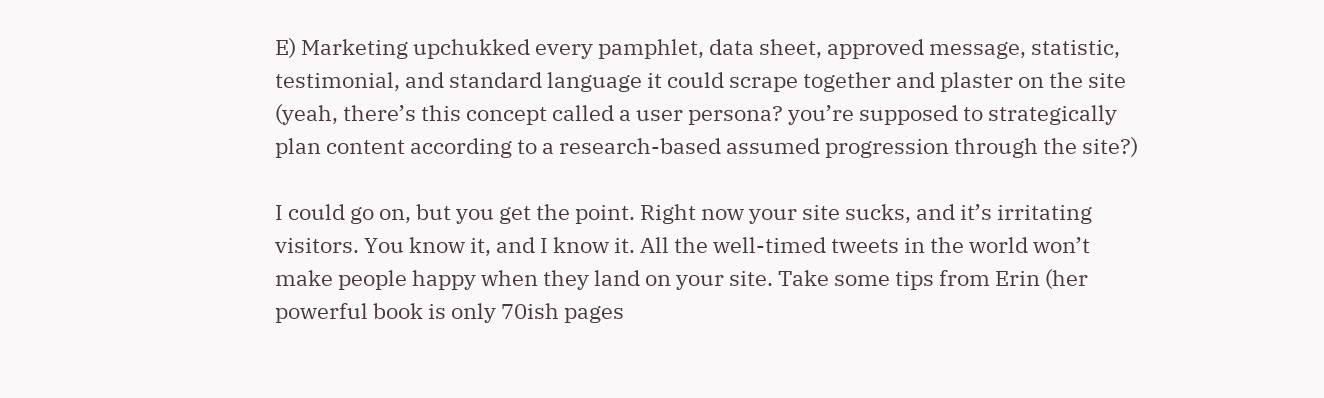E) Marketing upchukked every pamphlet, data sheet, approved message, statistic, testimonial, and standard language it could scrape together and plaster on the site (yeah, there’s this concept called a user persona? you’re supposed to strategically plan content according to a research-based assumed progression through the site?)

I could go on, but you get the point. Right now your site sucks, and it’s irritating visitors. You know it, and I know it. All the well-timed tweets in the world won’t make people happy when they land on your site. Take some tips from Erin (her powerful book is only 70ish pages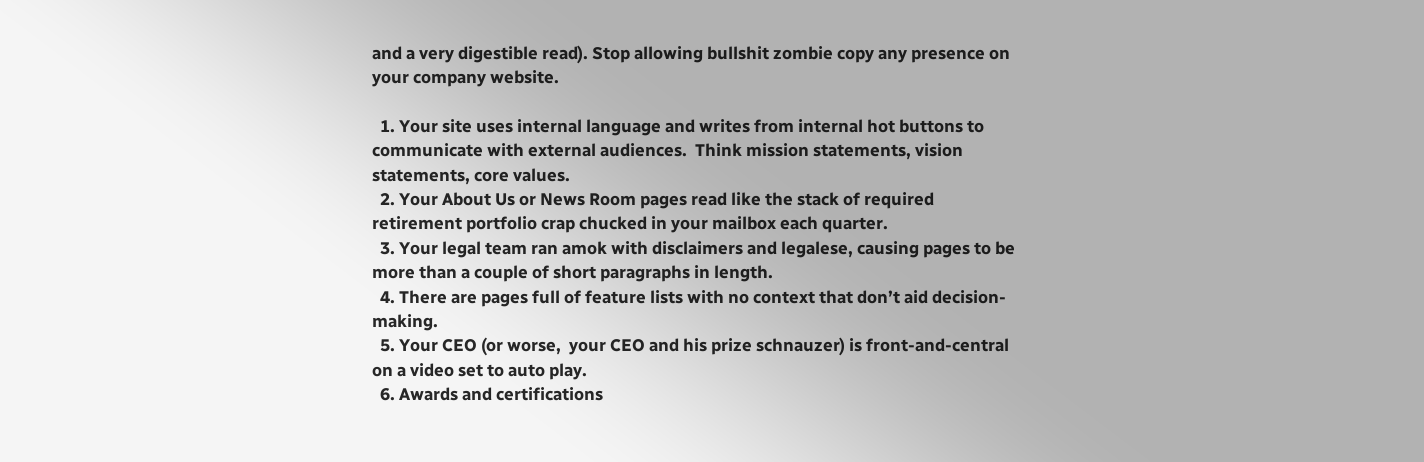and a very digestible read). Stop allowing bullshit zombie copy any presence on your company website.

  1. Your site uses internal language and writes from internal hot buttons to communicate with external audiences.  Think mission statements, vision statements, core values.
  2. Your About Us or News Room pages read like the stack of required retirement portfolio crap chucked in your mailbox each quarter.
  3. Your legal team ran amok with disclaimers and legalese, causing pages to be more than a couple of short paragraphs in length.
  4. There are pages full of feature lists with no context that don’t aid decision-making.
  5. Your CEO (or worse,  your CEO and his prize schnauzer) is front-and-central on a video set to auto play.
  6. Awards and certifications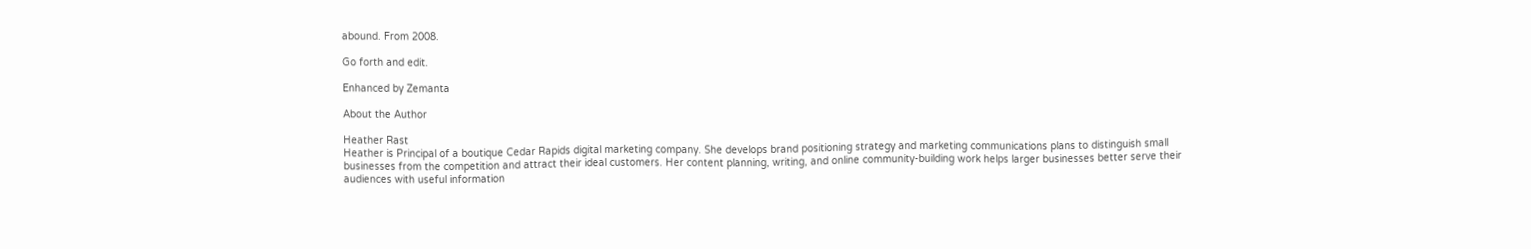abound. From 2008.

Go forth and edit.

Enhanced by Zemanta

About the Author

Heather Rast
Heather is Principal of a boutique Cedar Rapids digital marketing company. She develops brand positioning strategy and marketing communications plans to distinguish small businesses from the competition and attract their ideal customers. Her content planning, writing, and online community-building work helps larger businesses better serve their audiences with useful information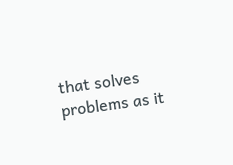that solves problems as it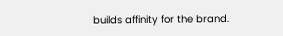builds affinity for the brand.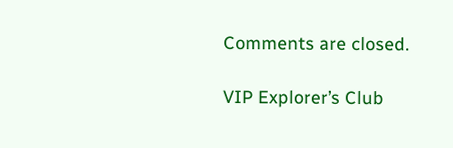Comments are closed.

VIP Explorer’s Club